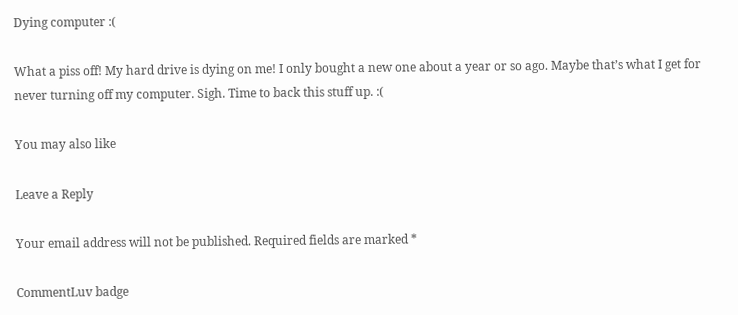Dying computer :(

What a piss off! My hard drive is dying on me! I only bought a new one about a year or so ago. Maybe that’s what I get for never turning off my computer. Sigh. Time to back this stuff up. :(

You may also like

Leave a Reply

Your email address will not be published. Required fields are marked *

CommentLuv badge